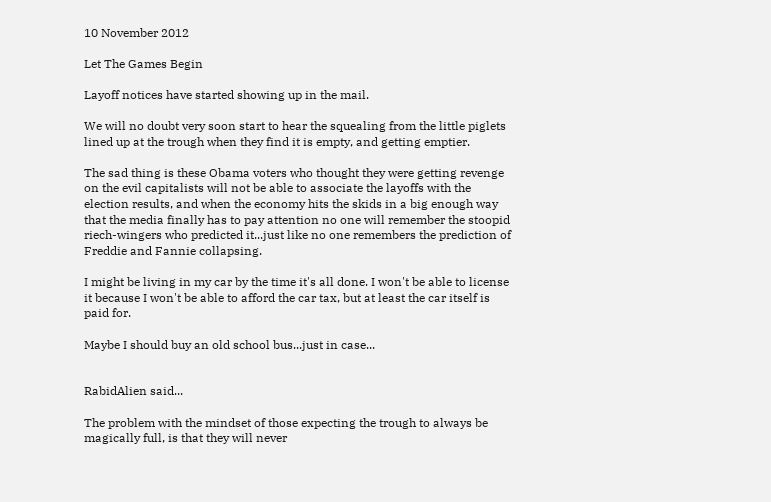10 November 2012

Let The Games Begin

Layoff notices have started showing up in the mail.

We will no doubt very soon start to hear the squealing from the little piglets lined up at the trough when they find it is empty, and getting emptier.

The sad thing is these Obama voters who thought they were getting revenge on the evil capitalists will not be able to associate the layoffs with the election results, and when the economy hits the skids in a big enough way that the media finally has to pay attention no one will remember the stoopid riech-wingers who predicted it...just like no one remembers the prediction of Freddie and Fannie collapsing.

I might be living in my car by the time it's all done. I won't be able to license it because I won't be able to afford the car tax, but at least the car itself is paid for.

Maybe I should buy an old school bus...just in case...


RabidAlien said...

The problem with the mindset of those expecting the trough to always be magically full, is that they will never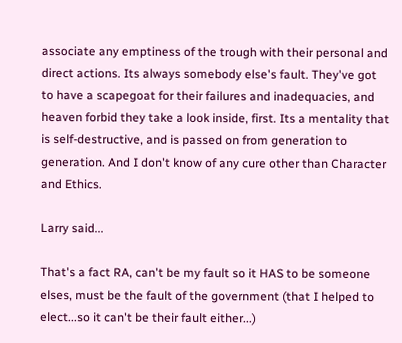associate any emptiness of the trough with their personal and direct actions. Its always somebody else's fault. They've got to have a scapegoat for their failures and inadequacies, and heaven forbid they take a look inside, first. Its a mentality that is self-destructive, and is passed on from generation to generation. And I don't know of any cure other than Character and Ethics.

Larry said...

That's a fact RA, can't be my fault so it HAS to be someone elses, must be the fault of the government (that I helped to elect...so it can't be their fault either...)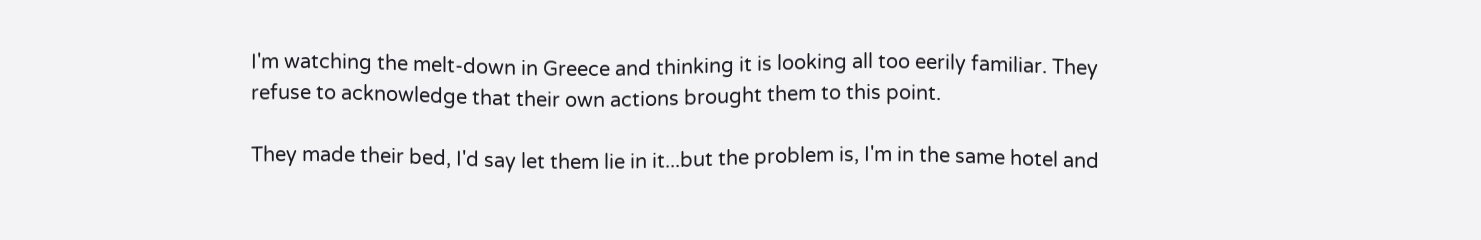I'm watching the melt-down in Greece and thinking it is looking all too eerily familiar. They refuse to acknowledge that their own actions brought them to this point.

They made their bed, I'd say let them lie in it...but the problem is, I'm in the same hotel and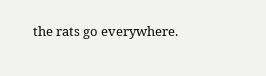the rats go everywhere.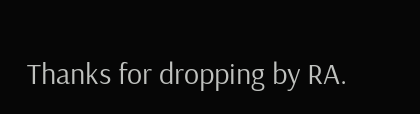Thanks for dropping by RA.